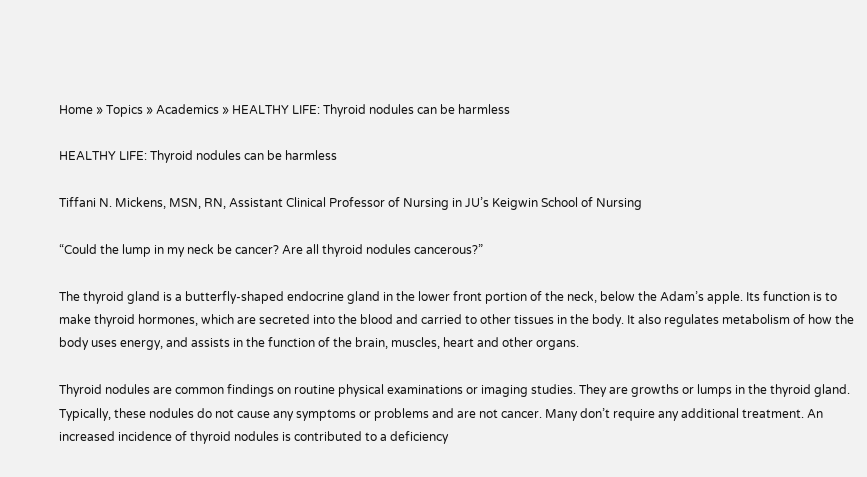Home » Topics » Academics » HEALTHY LIFE: Thyroid nodules can be harmless

HEALTHY LIFE: Thyroid nodules can be harmless

Tiffani N. Mickens, MSN, RN, Assistant Clinical Professor of Nursing in JU’s Keigwin School of Nursing

“Could the lump in my neck be cancer? Are all thyroid nodules cancerous?”

The thyroid gland is a butterfly-shaped endocrine gland in the lower front portion of the neck, below the Adam’s apple. Its function is to make thyroid hormones, which are secreted into the blood and carried to other tissues in the body. It also regulates metabolism of how the body uses energy, and assists in the function of the brain, muscles, heart and other organs.

Thyroid nodules are common findings on routine physical examinations or imaging studies. They are growths or lumps in the thyroid gland. Typically, these nodules do not cause any symptoms or problems and are not cancer. Many don’t require any additional treatment. An increased incidence of thyroid nodules is contributed to a deficiency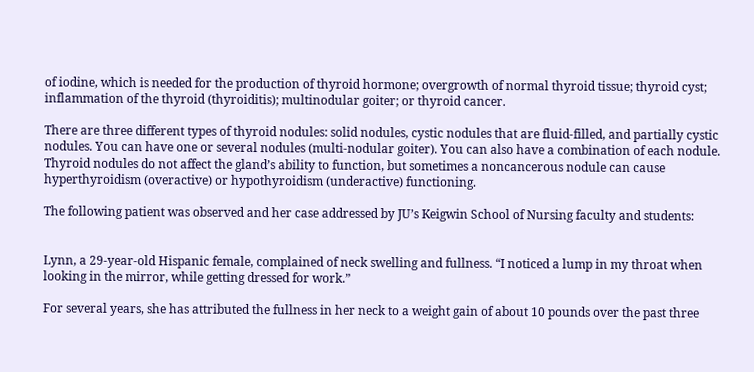of iodine, which is needed for the production of thyroid hormone; overgrowth of normal thyroid tissue; thyroid cyst; inflammation of the thyroid (thyroiditis); multinodular goiter; or thyroid cancer.

There are three different types of thyroid nodules: solid nodules, cystic nodules that are fluid-filled, and partially cystic nodules. You can have one or several nodules (multi-nodular goiter). You can also have a combination of each nodule. Thyroid nodules do not affect the gland’s ability to function, but sometimes a noncancerous nodule can cause hyperthyroidism (overactive) or hypothyroidism (underactive) functioning.

The following patient was observed and her case addressed by JU’s Keigwin School of Nursing faculty and students:


Lynn, a 29-year-old Hispanic female, complained of neck swelling and fullness. “I noticed a lump in my throat when looking in the mirror, while getting dressed for work.”

For several years, she has attributed the fullness in her neck to a weight gain of about 10 pounds over the past three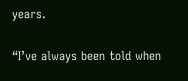years.

“I’ve always been told when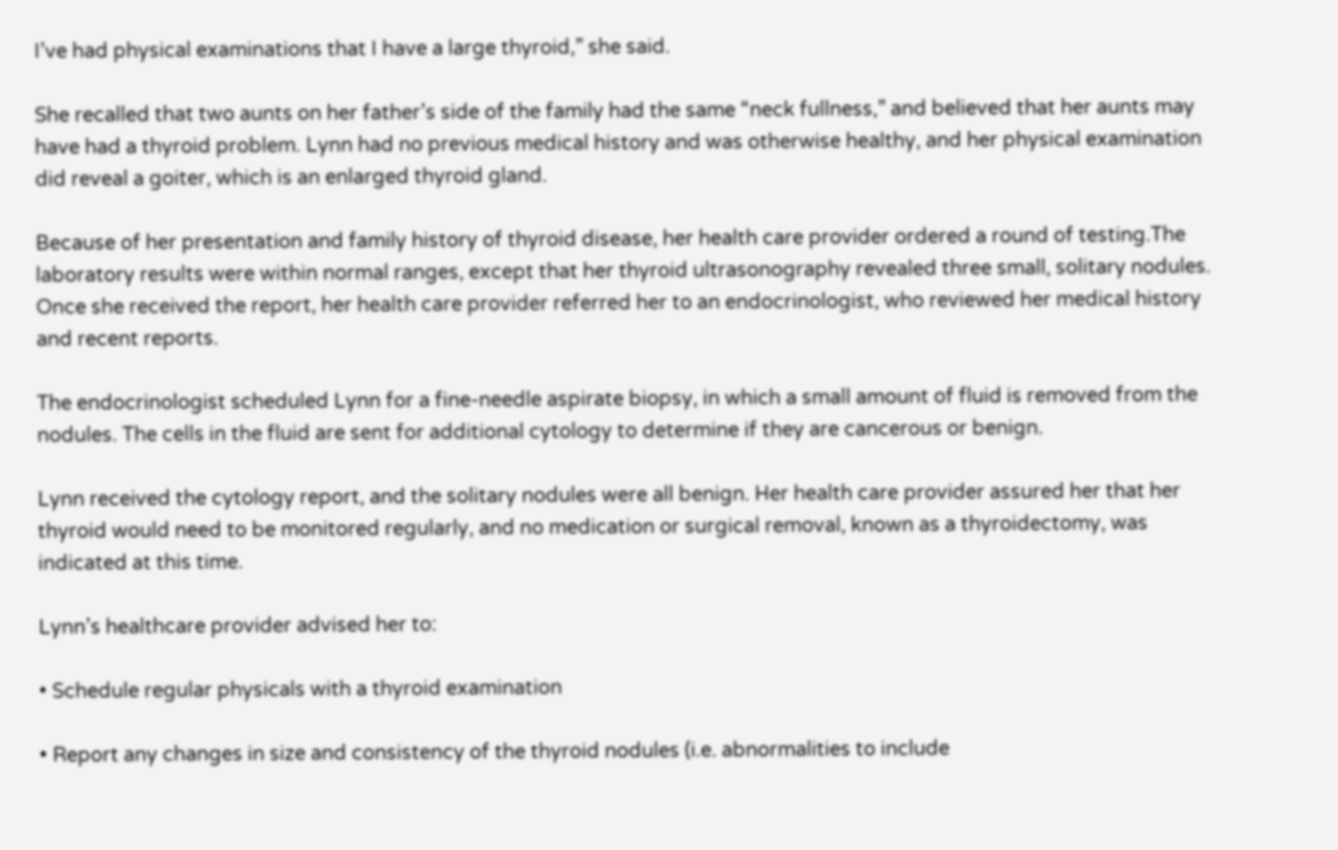I’ve had physical examinations that I have a large thyroid,” she said.

She recalled that two aunts on her father’s side of the family had the same “neck fullness,” and believed that her aunts may have had a thyroid problem. Lynn had no previous medical history and was otherwise healthy, and her physical examination did reveal a goiter, which is an enlarged thyroid gland.

Because of her presentation and family history of thyroid disease, her health care provider ordered a round of testing.The laboratory results were within normal ranges, except that her thyroid ultrasonography revealed three small, solitary nodules. Once she received the report, her health care provider referred her to an endocrinologist, who reviewed her medical history and recent reports.

The endocrinologist scheduled Lynn for a fine-needle aspirate biopsy, in which a small amount of fluid is removed from the nodules. The cells in the fluid are sent for additional cytology to determine if they are cancerous or benign.

Lynn received the cytology report, and the solitary nodules were all benign. Her health care provider assured her that her thyroid would need to be monitored regularly, and no medication or surgical removal, known as a thyroidectomy, was indicated at this time.

Lynn’s healthcare provider advised her to:

• Schedule regular physicals with a thyroid examination

• Report any changes in size and consistency of the thyroid nodules (i.e. abnormalities to include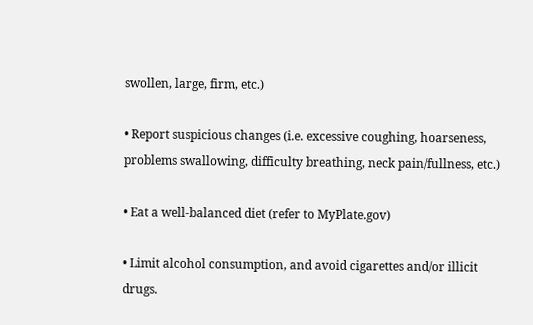swollen, large, firm, etc.)

• Report suspicious changes (i.e. excessive coughing, hoarseness, problems swallowing, difficulty breathing, neck pain/fullness, etc.)

• Eat a well-balanced diet (refer to MyPlate.gov)

• Limit alcohol consumption, and avoid cigarettes and/or illicit drugs.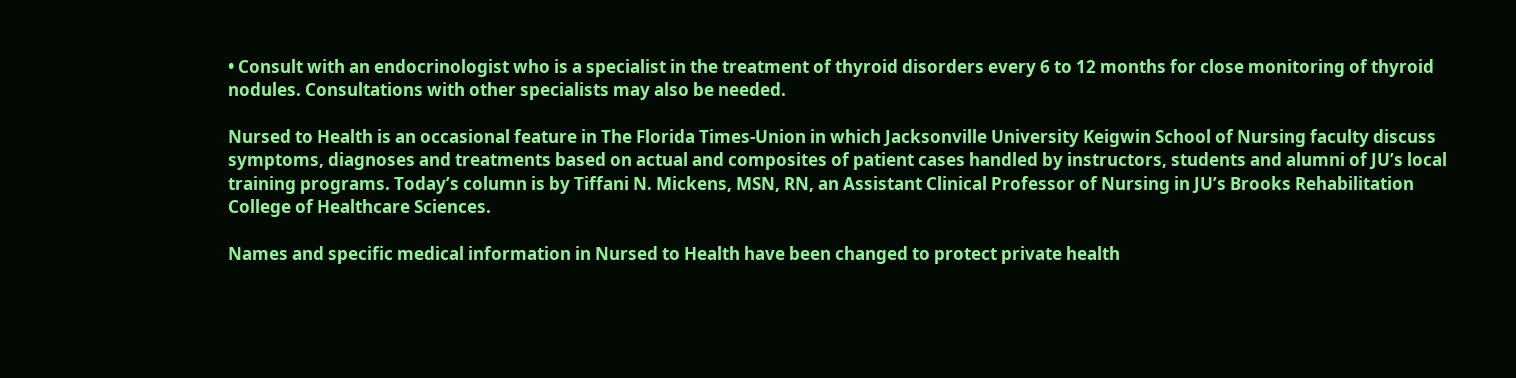• Consult with an endocrinologist who is a specialist in the treatment of thyroid disorders every 6 to 12 months for close monitoring of thyroid nodules. Consultations with other specialists may also be needed.

Nursed to Health is an occasional feature in The Florida Times-Union in which Jacksonville University Keigwin School of Nursing faculty discuss symptoms, diagnoses and treatments based on actual and composites of patient cases handled by instructors, students and alumni of JU’s local training programs. Today’s column is by Tiffani N. Mickens, MSN, RN, an Assistant Clinical Professor of Nursing in JU’s Brooks Rehabilitation College of Healthcare Sciences.

Names and specific medical information in Nursed to Health have been changed to protect private health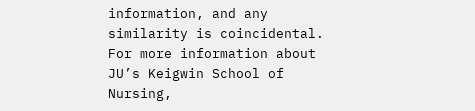information, and any similarity is coincidental. For more information about JU’s Keigwin School of Nursing,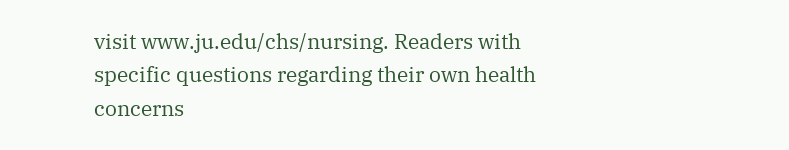visit www.ju.edu/chs/nursing. Readers with specific questions regarding their own health concerns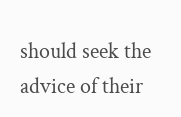should seek the advice of their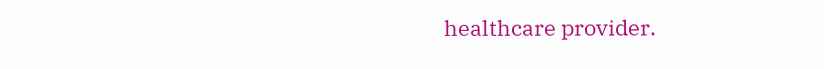healthcare provider.